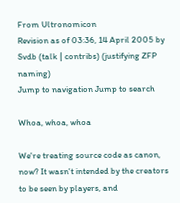From Ultronomicon
Revision as of 03:36, 14 April 2005 by Svdb (talk | contribs) (justifying ZFP naming)
Jump to navigation Jump to search

Whoa, whoa, whoa

We're treating source code as canon, now? It wasn't intended by the creators to be seen by players, and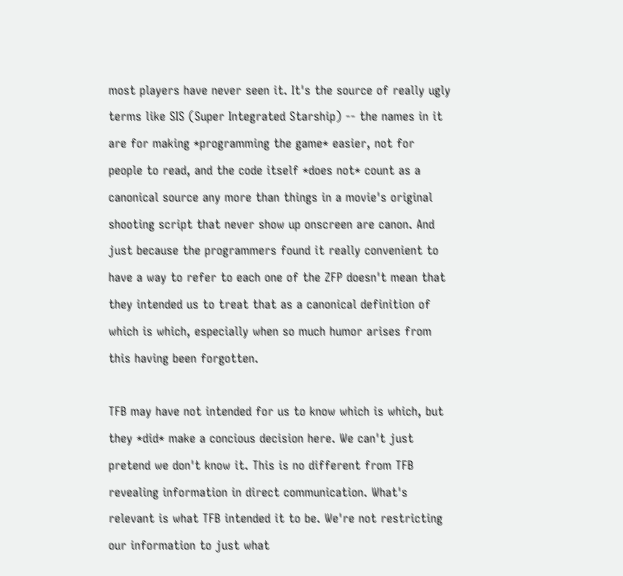most players have never seen it. It's the source of really ugly terms like SIS (Super Integrated Starship) -- the names in it are for making *programming the game* easier, not for people to read, and the code itself *does not* count as a canonical source any more than things in a movie's original shooting script that never show up onscreen are canon. And just because the programmers found it really convenient to have a way to refer to each one of the ZFP doesn't mean that they intended us to treat that as a canonical definition of which is which, especially when so much humor arises from this having been forgotten.

TFB may have not intended for us to know which is which, but they *did* make a concious decision here. We can't just pretend we don't know it. This is no different from TFB revealing information in direct communication. What's relevant is what TFB intended it to be. We're not restricting our information to just what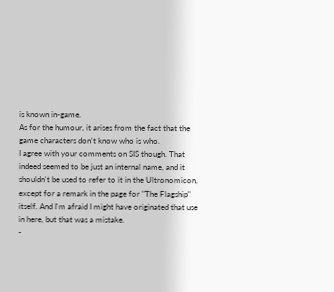is known in-game.
As for the humour, it arises from the fact that the game characters don't know who is who.
I agree with your comments on SIS though. That indeed seemed to be just an internal name, and it shouldn't be used to refer to it in the Ultronomicon, except for a remark in the page for "The Flagship" itself. And I'm afraid I might have originated that use in here, but that was a mistake.
-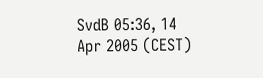SvdB 05:36, 14 Apr 2005 (CEST)